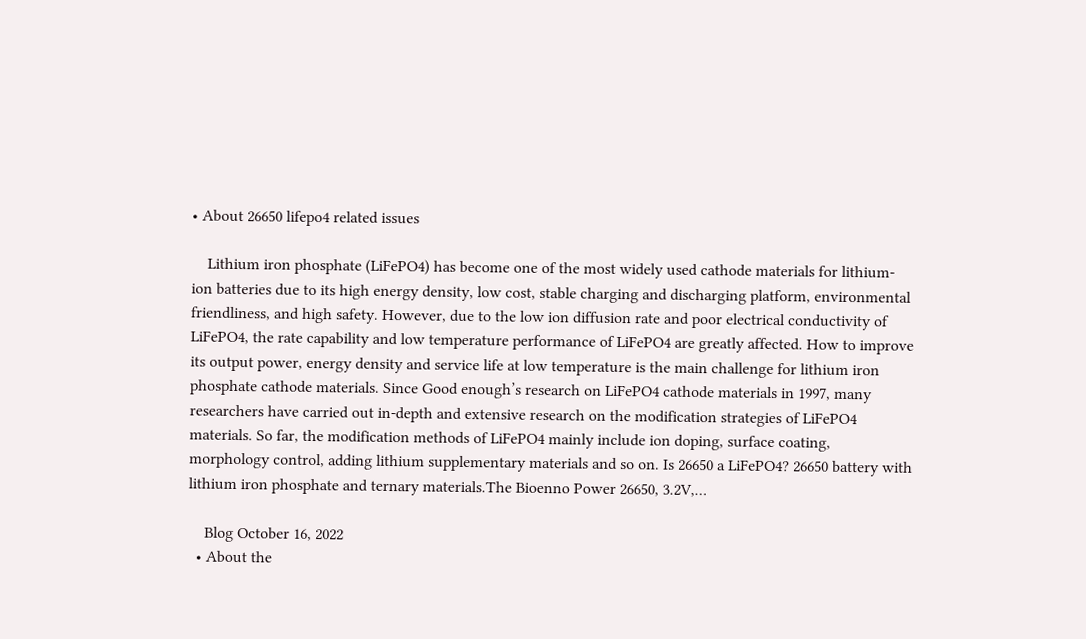• About 26650 lifepo4 related issues

    Lithium iron phosphate (LiFePO4) has become one of the most widely used cathode materials for lithium-ion batteries due to its high energy density, low cost, stable charging and discharging platform, environmental friendliness, and high safety. However, due to the low ion diffusion rate and poor electrical conductivity of LiFePO4, the rate capability and low temperature performance of LiFePO4 are greatly affected. How to improve its output power, energy density and service life at low temperature is the main challenge for lithium iron phosphate cathode materials. Since Good enough’s research on LiFePO4 cathode materials in 1997, many researchers have carried out in-depth and extensive research on the modification strategies of LiFePO4 materials. So far, the modification methods of LiFePO4 mainly include ion doping, surface coating, morphology control, adding lithium supplementary materials and so on. Is 26650 a LiFePO4? 26650 battery with lithium iron phosphate and ternary materials.The Bioenno Power 26650, 3.2V,…

    Blog October 16, 2022
  • About the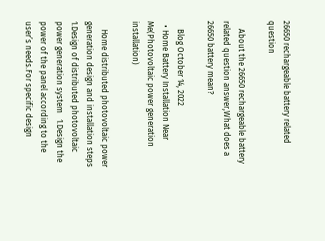26650 rechargeable battery related question

    About the 26650 rechargeable battery related question answer,What does a 26650 battery mean?

    Blog October 14, 2022
  • Home Battery Installation Near Me(Photovoltaic power generation installation)

    Home distributed photovoltaic power generation design and installation steps   1.Design of distributed photovoltaic power generation system   1.Design the power of the panel according to the user’s needs.For specific design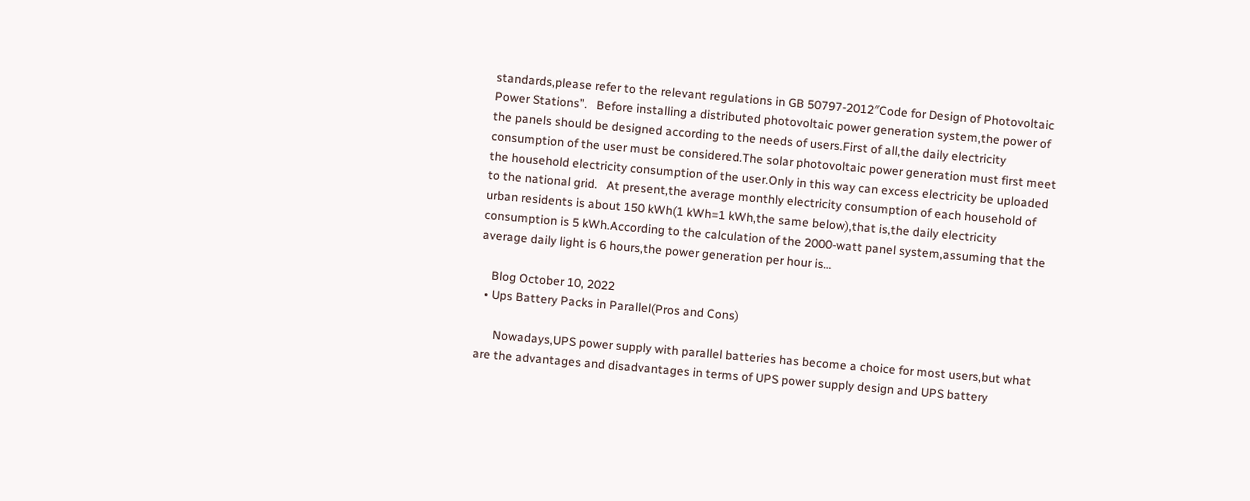standards,please refer to the relevant regulations in GB 50797-2012″Code for Design of Photovoltaic Power Stations”.   Before installing a distributed photovoltaic power generation system,the power of the panels should be designed according to the needs of users.First of all,the daily electricity consumption of the user must be considered.The solar photovoltaic power generation must first meet the household electricity consumption of the user.Only in this way can excess electricity be uploaded to the national grid.   At present,the average monthly electricity consumption of each household of urban residents is about 150 kWh(1 kWh=1 kWh,the same below),that is,the daily electricity consumption is 5 kWh.According to the calculation of the 2000-watt panel system,assuming that the average daily light is 6 hours,the power generation per hour is…

    Blog October 10, 2022
  • Ups Battery Packs in Parallel(Pros and Cons)

      Nowadays,UPS power supply with parallel batteries has become a choice for most users,but what are the advantages and disadvantages in terms of UPS power supply design and UPS battery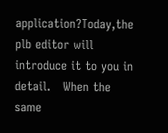application?Today,the plb editor will introduce it to you in detail.   When the same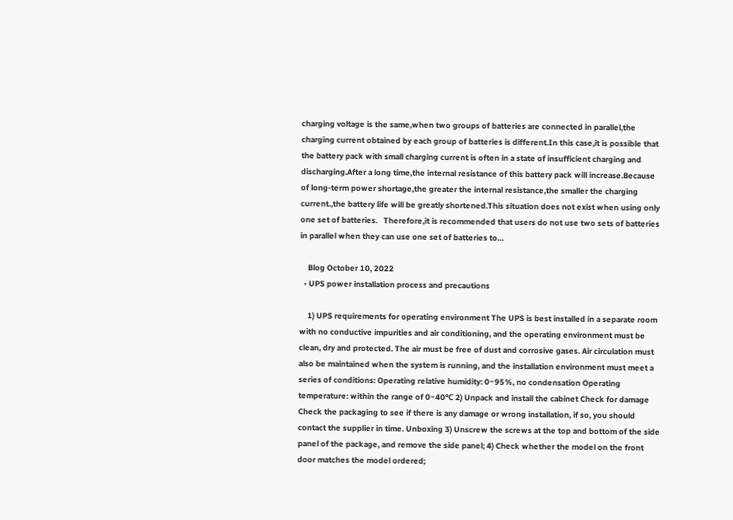charging voltage is the same,when two groups of batteries are connected in parallel,the charging current obtained by each group of batteries is different.In this case,it is possible that the battery pack with small charging current is often in a state of insufficient charging and discharging.After a long time,the internal resistance of this battery pack will increase.Because of long-term power shortage,the greater the internal resistance,the smaller the charging current.,the battery life will be greatly shortened.This situation does not exist when using only one set of batteries.   Therefore,it is recommended that users do not use two sets of batteries in parallel when they can use one set of batteries to…

    Blog October 10, 2022
  • UPS power installation process and precautions

    1) UPS requirements for operating environment The UPS is best installed in a separate room with no conductive impurities and air conditioning, and the operating environment must be clean, dry and protected. The air must be free of dust and corrosive gases. Air circulation must also be maintained when the system is running, and the installation environment must meet a series of conditions: Operating relative humidity: 0~95%, no condensation Operating temperature: within the range of 0~40℃ 2) Unpack and install the cabinet Check for damage Check the packaging to see if there is any damage or wrong installation, if so, you should contact the supplier in time. Unboxing 3) Unscrew the screws at the top and bottom of the side panel of the package, and remove the side panel; 4) Check whether the model on the front door matches the model ordered;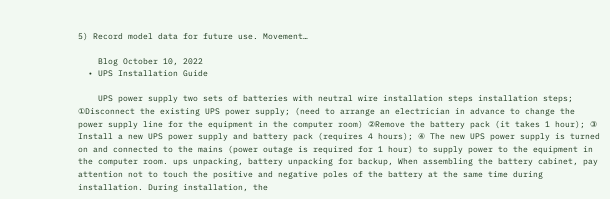5) Record model data for future use. Movement…

    Blog October 10, 2022
  • UPS Installation Guide

    UPS power supply two sets of batteries with neutral wire installation steps installation steps; ①Disconnect the existing UPS power supply; (need to arrange an electrician in advance to change the power supply line for the equipment in the computer room) ②Remove the battery pack (it takes 1 hour); ③ Install a new UPS power supply and battery pack (requires 4 hours); ④ The new UPS power supply is turned on and connected to the mains (power outage is required for 1 hour) to supply power to the equipment in the computer room. ups unpacking, battery unpacking for backup, When assembling the battery cabinet, pay attention not to touch the positive and negative poles of the battery at the same time during installation. During installation, the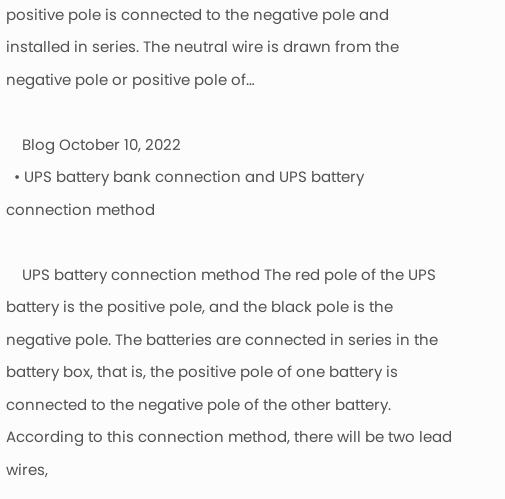positive pole is connected to the negative pole and installed in series. The neutral wire is drawn from the negative pole or positive pole of…

    Blog October 10, 2022
  • UPS battery bank connection and UPS battery connection method

    UPS battery connection method The red pole of the UPS battery is the positive pole, and the black pole is the negative pole. The batteries are connected in series in the battery box, that is, the positive pole of one battery is connected to the negative pole of the other battery. According to this connection method, there will be two lead wires,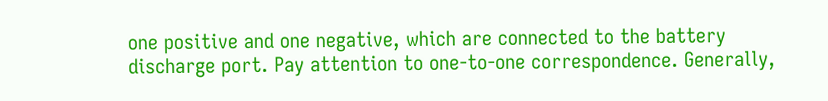one positive and one negative, which are connected to the battery discharge port. Pay attention to one-to-one correspondence. Generally,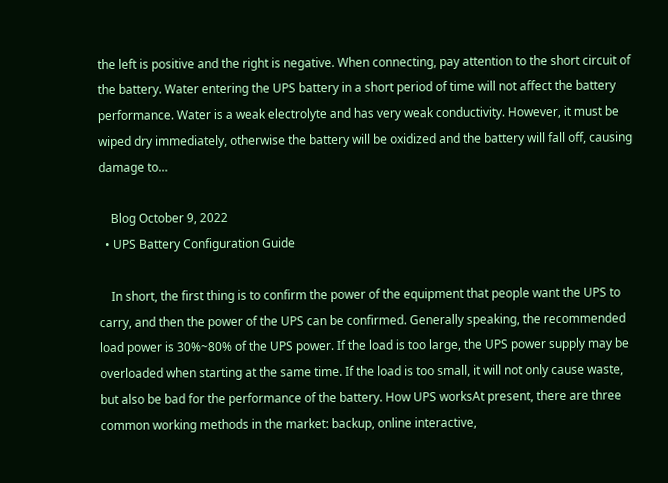the left is positive and the right is negative. When connecting, pay attention to the short circuit of the battery. Water entering the UPS battery in a short period of time will not affect the battery performance. Water is a weak electrolyte and has very weak conductivity. However, it must be wiped dry immediately, otherwise the battery will be oxidized and the battery will fall off, causing damage to…

    Blog October 9, 2022
  • UPS Battery Configuration Guide

    In short, the first thing is to confirm the power of the equipment that people want the UPS to carry, and then the power of the UPS can be confirmed. Generally speaking, the recommended load power is 30%~80% of the UPS power. If the load is too large, the UPS power supply may be overloaded when starting at the same time. If the load is too small, it will not only cause waste, but also be bad for the performance of the battery. How UPS worksAt present, there are three common working methods in the market: backup, online interactive,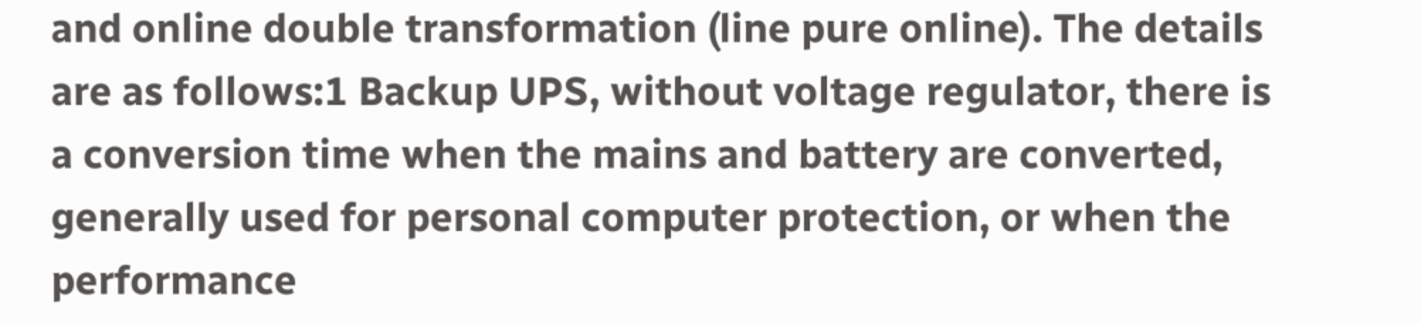and online double transformation (line pure online). The details are as follows:1 Backup UPS, without voltage regulator, there is a conversion time when the mains and battery are converted, generally used for personal computer protection, or when the performance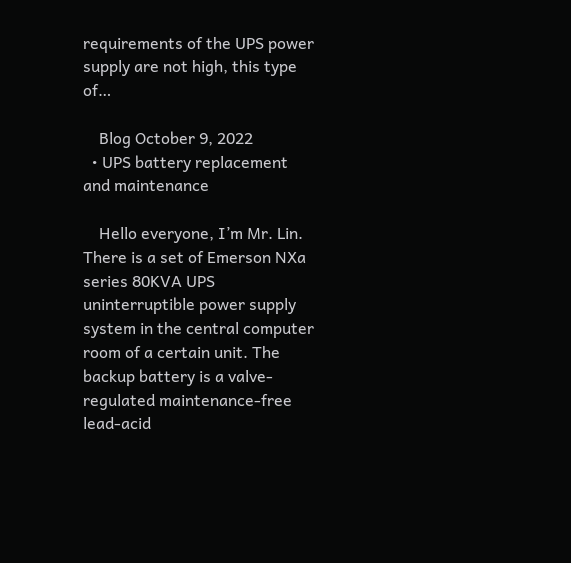requirements of the UPS power supply are not high, this type of…

    Blog October 9, 2022
  • UPS battery replacement and maintenance

    Hello everyone, I’m Mr. Lin. There is a set of Emerson NXa series 80KVA UPS uninterruptible power supply system in the central computer room of a certain unit. The backup battery is a valve-regulated maintenance-free lead-acid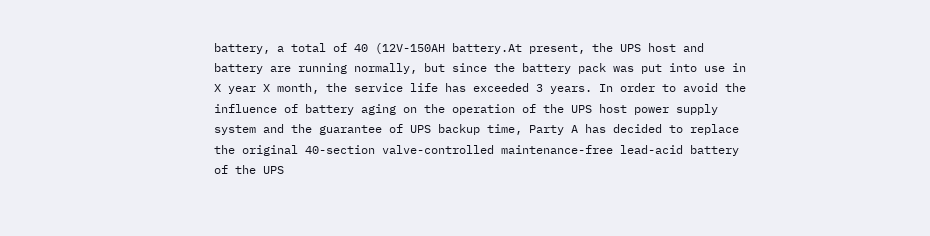battery, a total of 40 (12V-150AH battery.At present, the UPS host and battery are running normally, but since the battery pack was put into use in X year X month, the service life has exceeded 3 years. In order to avoid the influence of battery aging on the operation of the UPS host power supply system and the guarantee of UPS backup time, Party A has decided to replace the original 40-section valve-controlled maintenance-free lead-acid battery of the UPS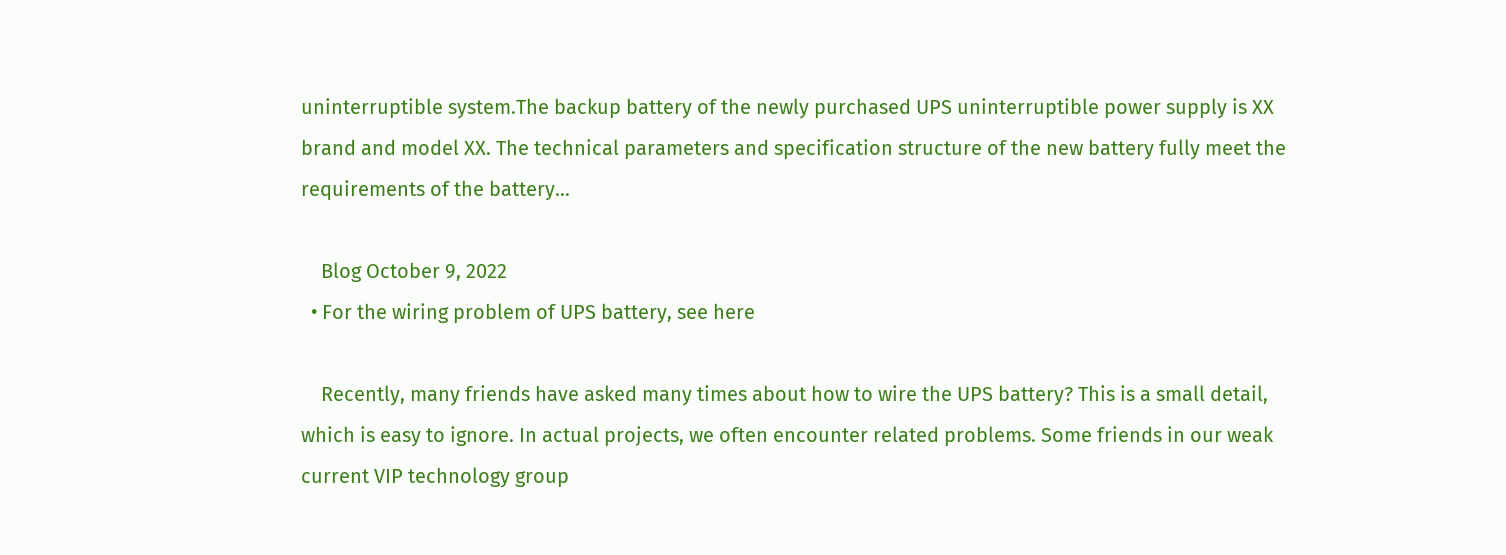uninterruptible system.The backup battery of the newly purchased UPS uninterruptible power supply is XX brand and model XX. The technical parameters and specification structure of the new battery fully meet the requirements of the battery…

    Blog October 9, 2022
  • For the wiring problem of UPS battery, see here

    Recently, many friends have asked many times about how to wire the UPS battery? This is a small detail, which is easy to ignore. In actual projects, we often encounter related problems. Some friends in our weak current VIP technology group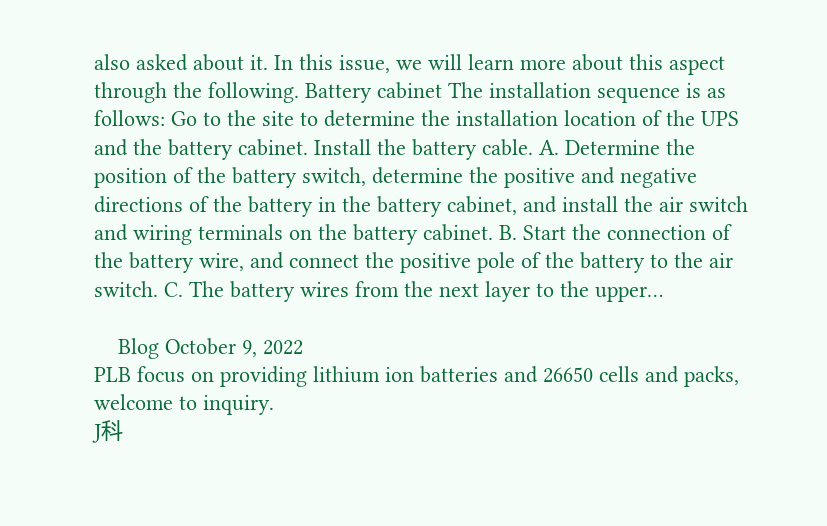also asked about it. In this issue, we will learn more about this aspect through the following. Battery cabinet The installation sequence is as follows: Go to the site to determine the installation location of the UPS and the battery cabinet. Install the battery cable. A. Determine the position of the battery switch, determine the positive and negative directions of the battery in the battery cabinet, and install the air switch and wiring terminals on the battery cabinet. B. Start the connection of the battery wire, and connect the positive pole of the battery to the air switch. C. The battery wires from the next layer to the upper…

    Blog October 9, 2022
PLB focus on providing lithium ion batteries and 26650 cells and packs, welcome to inquiry.
J科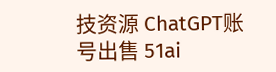技资源 ChatGPT账号出售 51ai